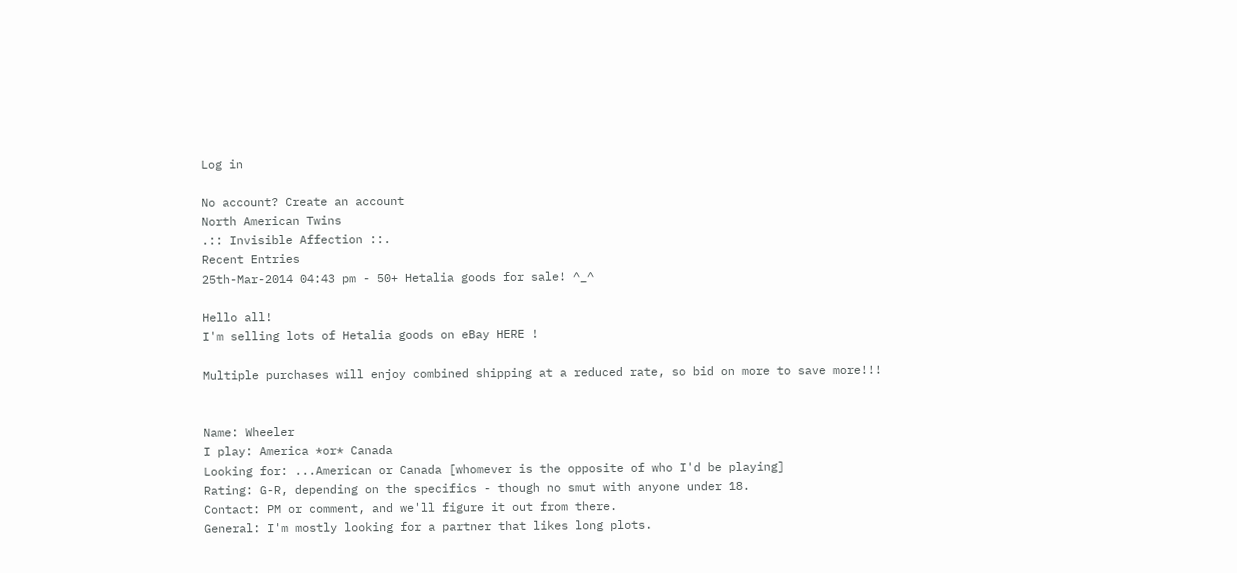Log in

No account? Create an account
North American Twins
.:: Invisible Affection ::.
Recent Entries
25th-Mar-2014 04:43 pm - 50+ Hetalia goods for sale! ^_^

Hello all!
I'm selling lots of Hetalia goods on eBay HERE !

Multiple purchases will enjoy combined shipping at a reduced rate, so bid on more to save more!!!


Name: Wheeler
I play: America *or* Canada
Looking for: ...American or Canada [whomever is the opposite of who I'd be playing]
Rating: G-R, depending on the specifics - though no smut with anyone under 18.
Contact: PM or comment, and we'll figure it out from there.
General: I'm mostly looking for a partner that likes long plots.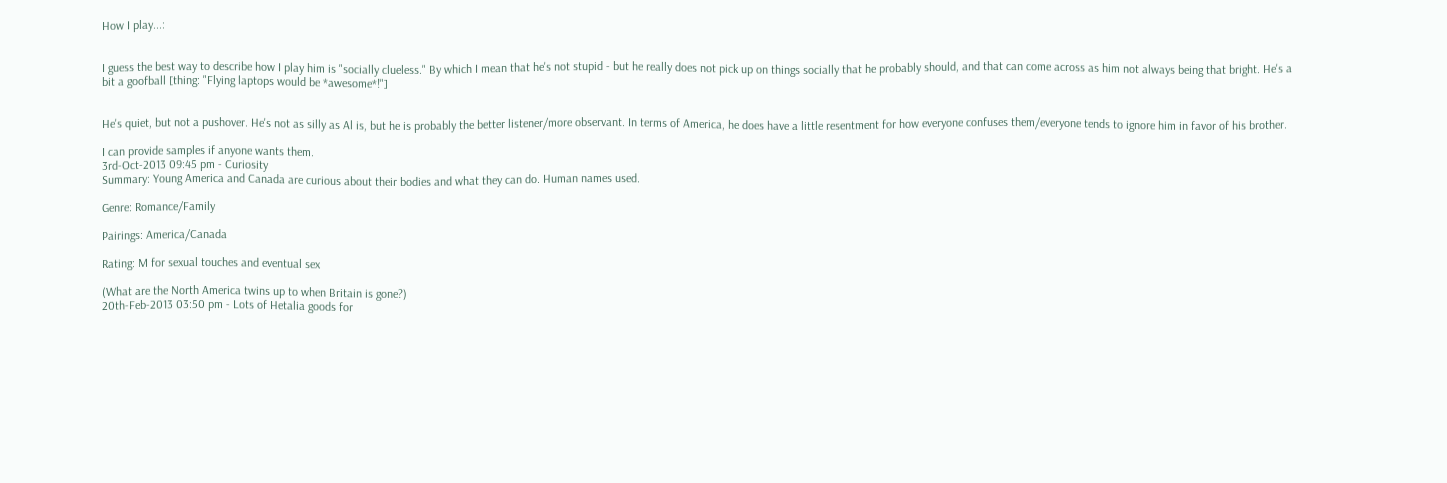How I play...:


I guess the best way to describe how I play him is "socially clueless." By which I mean that he's not stupid - but he really does not pick up on things socially that he probably should, and that can come across as him not always being that bright. He's a bit a goofball [thing: "Flying laptops would be *awesome*!"]


He's quiet, but not a pushover. He's not as silly as Al is, but he is probably the better listener/more observant. In terms of America, he does have a little resentment for how everyone confuses them/everyone tends to ignore him in favor of his brother.

I can provide samples if anyone wants them.
3rd-Oct-2013 09:45 pm - Curiosity
Summary: Young America and Canada are curious about their bodies and what they can do. Human names used.

Genre: Romance/Family

Pairings: America/Canada

Rating: M for sexual touches and eventual sex

(What are the North America twins up to when Britain is gone?)
20th-Feb-2013 03:50 pm - Lots of Hetalia goods for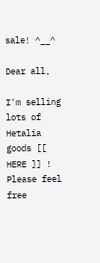sale! ^__^

Dear all,

I'm selling lots of Hetalia goods [[ HERE ]] !
Please feel free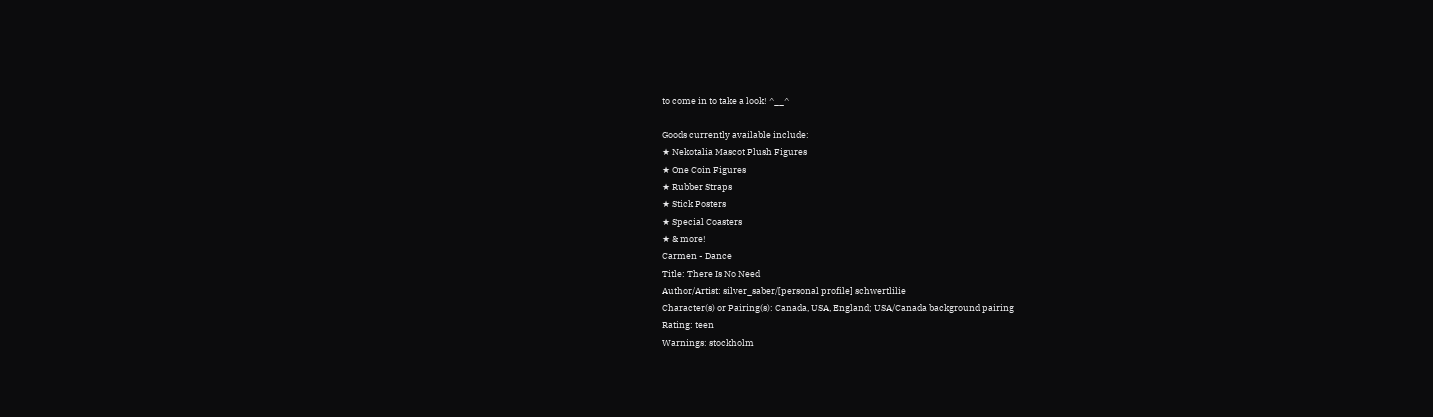to come in to take a look! ^__^

Goods currently available include:
★ Nekotalia Mascot Plush Figures
★ One Coin Figures
★ Rubber Straps
★ Stick Posters
★ Special Coasters
★ & more!
Carmen - Dance
Title: There Is No Need
Author/Artist: silver_saber/[personal profile] schwertlilie
Character(s) or Pairing(s): Canada, USA, England; USA/Canada background pairing
Rating: teen
Warnings: stockholm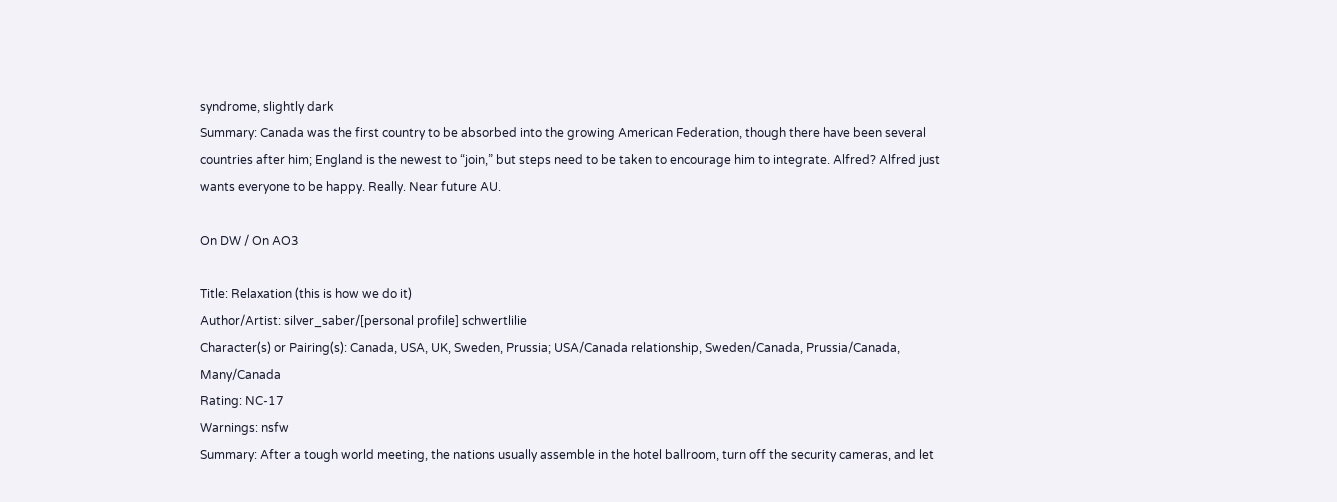syndrome, slightly dark
Summary: Canada was the first country to be absorbed into the growing American Federation, though there have been several countries after him; England is the newest to “join,” but steps need to be taken to encourage him to integrate. Alfred? Alfred just wants everyone to be happy. Really. Near future AU.

On DW / On AO3

Title: Relaxation (this is how we do it)
Author/Artist: silver_saber/[personal profile] schwertlilie
Character(s) or Pairing(s): Canada, USA, UK, Sweden, Prussia; USA/Canada relationship, Sweden/Canada, Prussia/Canada, Many/Canada
Rating: NC-17
Warnings: nsfw
Summary: After a tough world meeting, the nations usually assemble in the hotel ballroom, turn off the security cameras, and let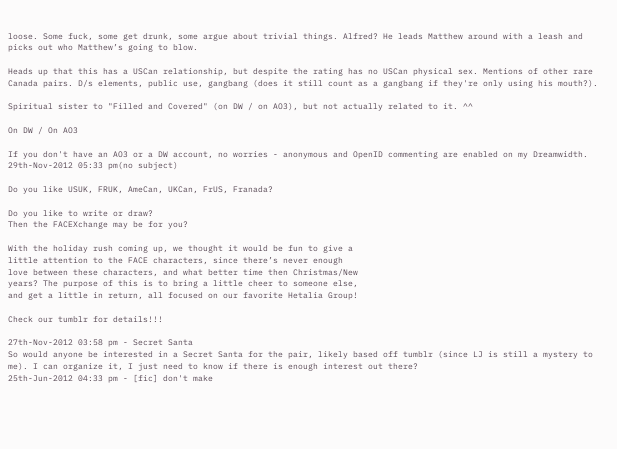loose. Some fuck, some get drunk, some argue about trivial things. Alfred? He leads Matthew around with a leash and picks out who Matthew’s going to blow.

Heads up that this has a USCan relationship, but despite the rating has no USCan physical sex. Mentions of other rare Canada pairs. D/s elements, public use, gangbang (does it still count as a gangbang if they're only using his mouth?).

Spiritual sister to "Filled and Covered" (on DW / on AO3), but not actually related to it. ^^

On DW / On AO3

If you don't have an AO3 or a DW account, no worries - anonymous and OpenID commenting are enabled on my Dreamwidth.
29th-Nov-2012 05:33 pm(no subject)

Do you like USUK, FRUK, AmeCan, UKCan, FrUS, Franada?

Do you like to write or draw?
Then the FACEXchange may be for you?

With the holiday rush coming up, we thought it would be fun to give a
little attention to the FACE characters, since there’s never enough
love between these characters, and what better time then Christmas/New
years? The purpose of this is to bring a little cheer to someone else,
and get a little in return, all focused on our favorite Hetalia Group!

Check our tumblr for details!!!

27th-Nov-2012 03:58 pm - Secret Santa
So would anyone be interested in a Secret Santa for the pair, likely based off tumblr (since LJ is still a mystery to me). I can organize it, I just need to know if there is enough interest out there?
25th-Jun-2012 04:33 pm - [fic] don't make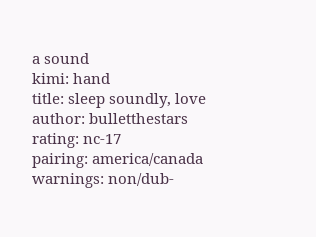a sound
kimi: hand
title: sleep soundly, love
author: bulletthestars
rating: nc-17
pairing: america/canada
warnings: non/dub-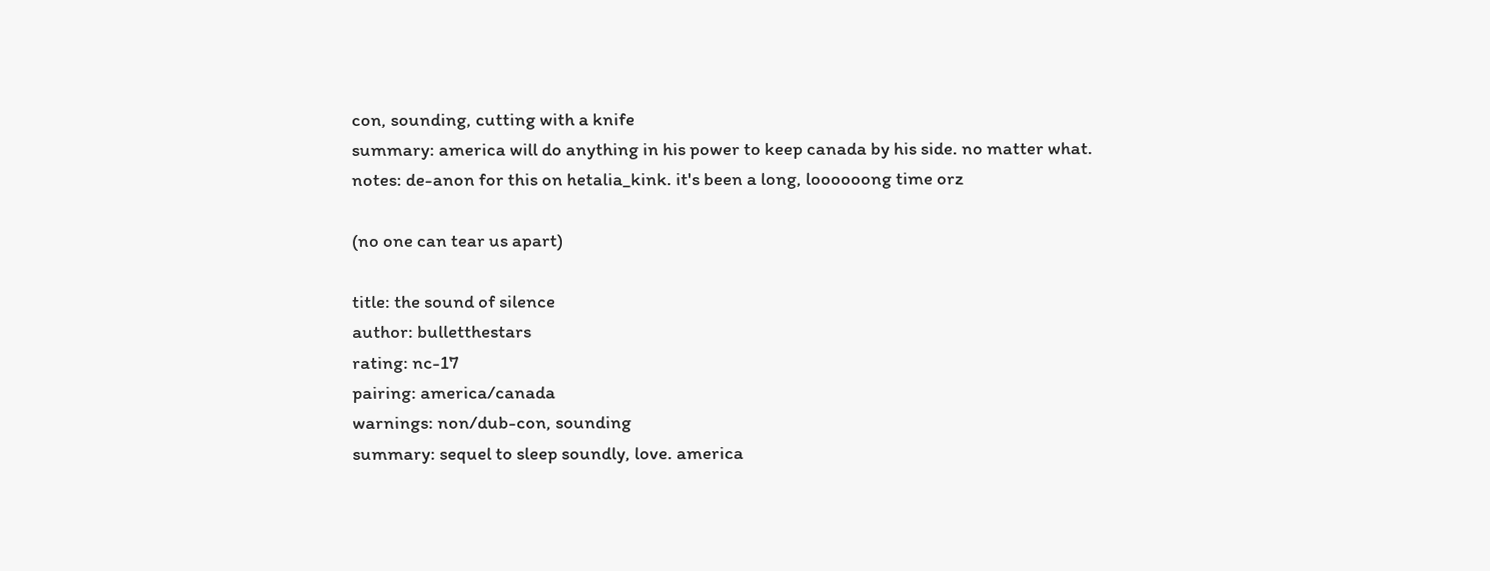con, sounding, cutting with a knife
summary: america will do anything in his power to keep canada by his side. no matter what.
notes: de-anon for this on hetalia_kink. it's been a long, loooooong time orz

(no one can tear us apart)

title: the sound of silence
author: bulletthestars
rating: nc-17
pairing: america/canada
warnings: non/dub-con, sounding
summary: sequel to sleep soundly, love. america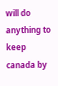will do anything to keep canada by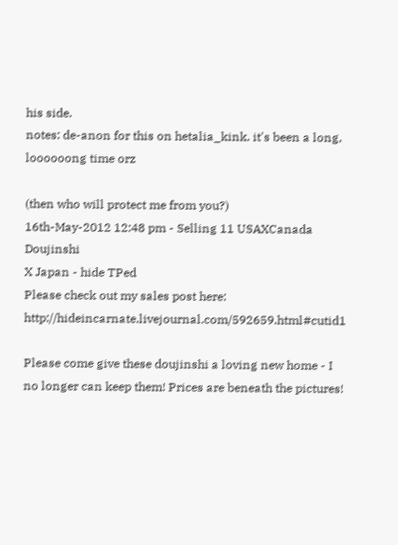his side.
notes: de-anon for this on hetalia_kink. it's been a long, loooooong time orz

(then who will protect me from you?)
16th-May-2012 12:48 pm - Selling 11 USAXCanada Doujinshi
X Japan - hide TPed
Please check out my sales post here: http://hideincarnate.livejournal.com/592659.html#cutid1

Please come give these doujinshi a loving new home - I no longer can keep them! Prices are beneath the pictures!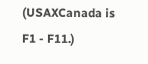(USAXCanada is F1 - F11.)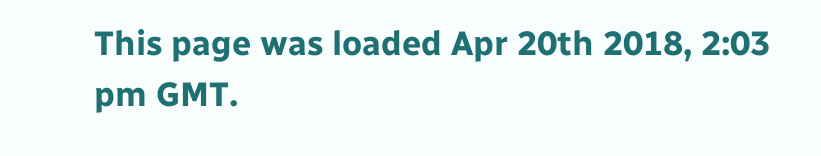This page was loaded Apr 20th 2018, 2:03 pm GMT.